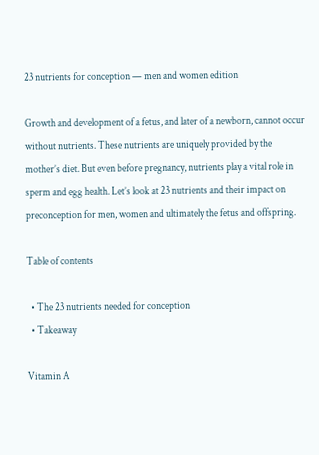23 nutrients for conception — men and women edition

Growth and development of a fetus, and later of a newborn, cannot occur without nutrients. These nutrients are uniquely provided by the mother’s diet. But even before pregnancy, nutrients play a vital role in sperm and egg health. Let’s look at 23 nutrients and their impact on preconception for men, women and ultimately the fetus and offspring.

Table of contents

  • The 23 nutrients needed for conception
  • Takeaway

Vitamin A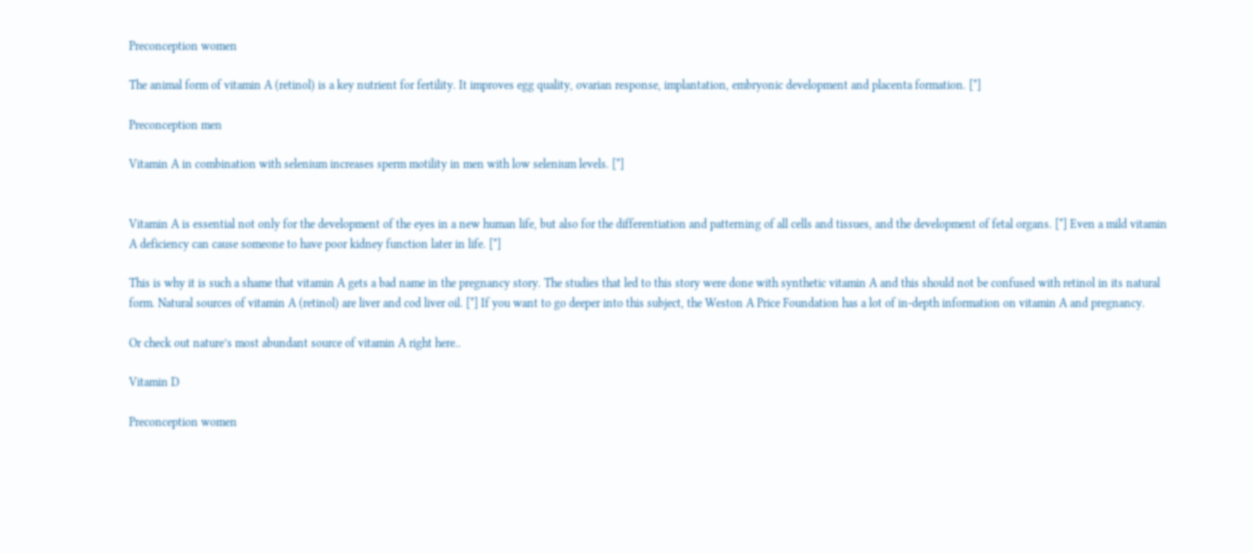Preconception women

The animal form of vitamin A (retinol) is a key nutrient for fertility. It improves egg quality, ovarian response, implantation, embryonic development and placenta formation. [*]

Preconception men

Vitamin A in combination with selenium increases sperm motility in men with low selenium levels. [*]


Vitamin A is essential not only for the development of the eyes in a new human life, but also for the differentiation and patterning of all cells and tissues, and the development of fetal organs. [*] Even a mild vitamin A deficiency can cause someone to have poor kidney function later in life. [*]

This is why it is such a shame that vitamin A gets a bad name in the pregnancy story. The studies that led to this story were done with synthetic vitamin A and this should not be confused with retinol in its natural form. Natural sources of vitamin A (retinol) are liver and cod liver oil. [*] If you want to go deeper into this subject, the Weston A Price Foundation has a lot of in-depth information on vitamin A and pregnancy.

Or check out nature’s most abundant source of vitamin A right here..

Vitamin D

Preconception women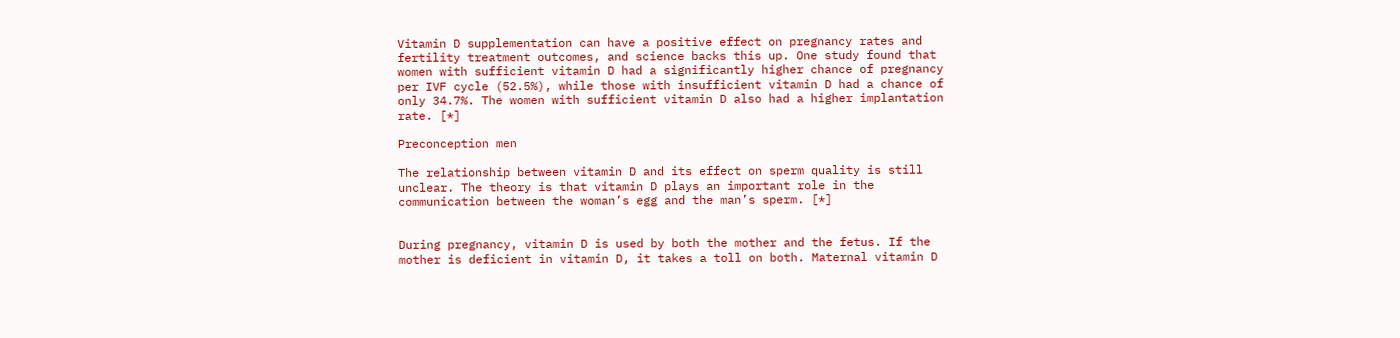Vitamin D supplementation can have a positive effect on pregnancy rates and fertility treatment outcomes, and science backs this up. One study found that women with sufficient vitamin D had a significantly higher chance of pregnancy per IVF cycle (52.5%), while those with insufficient vitamin D had a chance of only 34.7%. The women with sufficient vitamin D also had a higher implantation rate. [*]

Preconception men

The relationship between vitamin D and its effect on sperm quality is still unclear. The theory is that vitamin D plays an important role in the communication between the woman’s egg and the man’s sperm. [*]


During pregnancy, vitamin D is used by both the mother and the fetus. If the mother is deficient in vitamin D, it takes a toll on both. Maternal vitamin D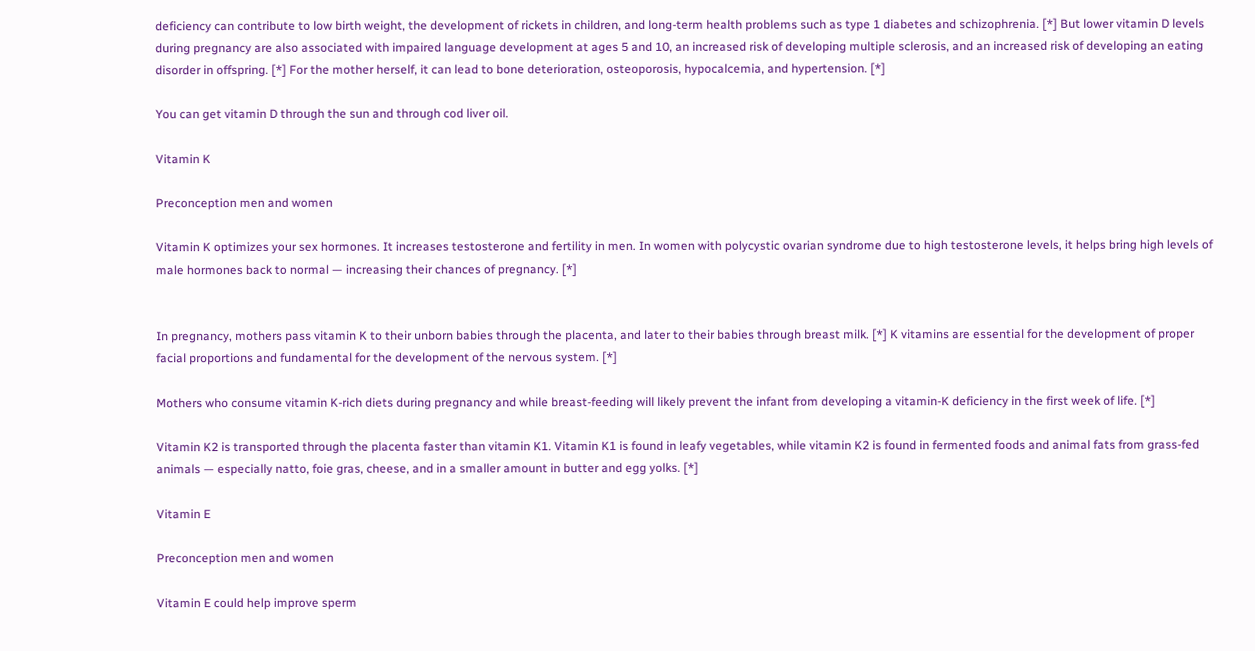deficiency can contribute to low birth weight, the development of rickets in children, and long-term health problems such as type 1 diabetes and schizophrenia. [*] But lower vitamin D levels during pregnancy are also associated with impaired language development at ages 5 and 10, an increased risk of developing multiple sclerosis, and an increased risk of developing an eating disorder in offspring. [*] For the mother herself, it can lead to bone deterioration, osteoporosis, hypocalcemia, and hypertension. [*]

You can get vitamin D through the sun and through cod liver oil.

Vitamin K

Preconception men and women

Vitamin K optimizes your sex hormones. It increases testosterone and fertility in men. In women with polycystic ovarian syndrome due to high testosterone levels, it helps bring high levels of male hormones back to normal — increasing their chances of pregnancy. [*]


In pregnancy, mothers pass vitamin K to their unborn babies through the placenta, and later to their babies through breast milk. [*] K vitamins are essential for the development of proper facial proportions and fundamental for the development of the nervous system. [*]

Mothers who consume vitamin K-rich diets during pregnancy and while breast-feeding will likely prevent the infant from developing a vitamin-K deficiency in the first week of life. [*]

Vitamin K2 is transported through the placenta faster than vitamin K1. Vitamin K1 is found in leafy vegetables, while vitamin K2 is found in fermented foods and animal fats from grass-fed animals — especially natto, foie gras, cheese, and in a smaller amount in butter and egg yolks. [*]

Vitamin E

Preconception men and women

Vitamin E could help improve sperm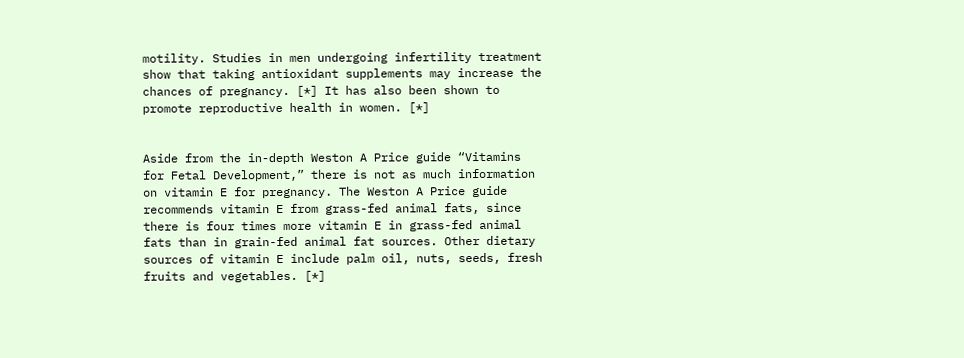motility. Studies in men undergoing infertility treatment show that taking antioxidant supplements may increase the chances of pregnancy. [*] It has also been shown to promote reproductive health in women. [*]


Aside from the in-depth Weston A Price guide “Vitamins for Fetal Development,” there is not as much information on vitamin E for pregnancy. The Weston A Price guide recommends vitamin E from grass-fed animal fats, since there is four times more vitamin E in grass-fed animal fats than in grain-fed animal fat sources. Other dietary sources of vitamin E include palm oil, nuts, seeds, fresh fruits and vegetables. [*]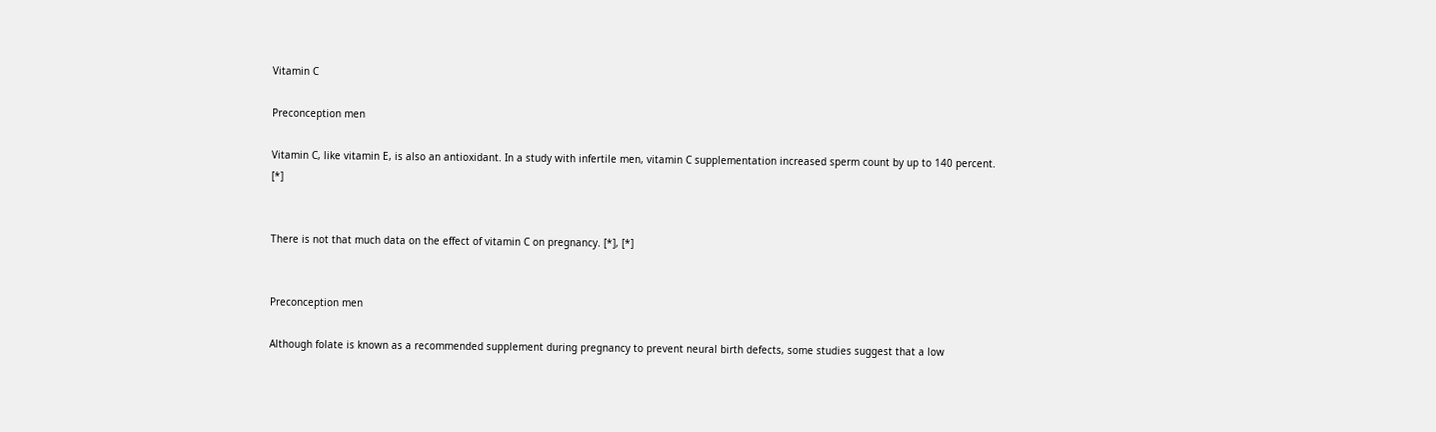Vitamin C

Preconception men

Vitamin C, like vitamin E, is also an antioxidant. In a study with infertile men, vitamin C supplementation increased sperm count by up to 140 percent. [*]


There is not that much data on the effect of vitamin C on pregnancy. [*], [*]


Preconception men

Although folate is known as a recommended supplement during pregnancy to prevent neural birth defects, some studies suggest that a low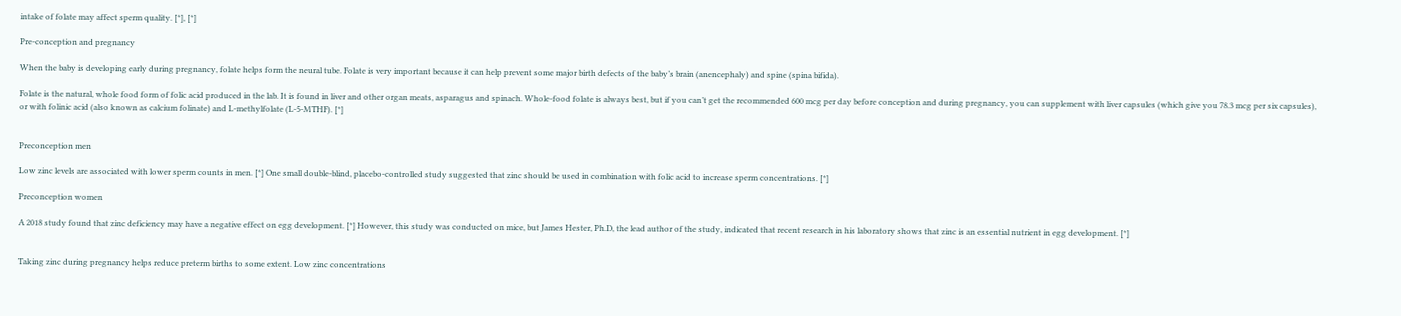intake of folate may affect sperm quality. [*], [*]

Pre-conception and pregnancy

When the baby is developing early during pregnancy, folate helps form the neural tube. Folate is very important because it can help prevent some major birth defects of the baby’s brain (anencephaly) and spine (spina bifida).

Folate is the natural, whole food form of folic acid produced in the lab. It is found in liver and other organ meats, asparagus and spinach. Whole-food folate is always best, but if you can’t get the recommended 600 mcg per day before conception and during pregnancy, you can supplement with liver capsules (which give you 78.3 mcg per six capsules), or with folinic acid (also known as calcium folinate) and L-methylfolate (L-5-MTHF). [*]


Preconception men

Low zinc levels are associated with lower sperm counts in men. [*] One small double-blind, placebo-controlled study suggested that zinc should be used in combination with folic acid to increase sperm concentrations. [*]

Preconception women

A 2018 study found that zinc deficiency may have a negative effect on egg development. [*] However, this study was conducted on mice, but James Hester, Ph.D, the lead author of the study, indicated that recent research in his laboratory shows that zinc is an essential nutrient in egg development. [*]


Taking zinc during pregnancy helps reduce preterm births to some extent. Low zinc concentrations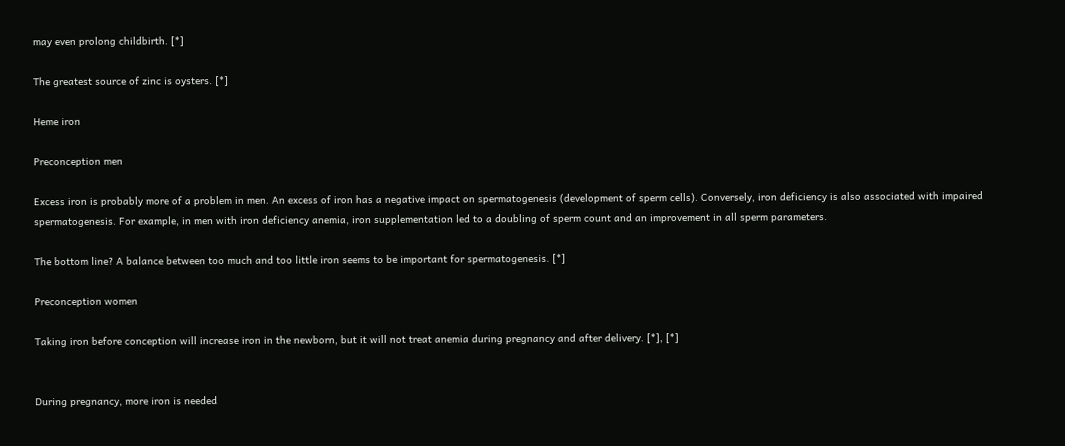may even prolong childbirth. [*]

The greatest source of zinc is oysters. [*]

Heme iron

Preconception men

Excess iron is probably more of a problem in men. An excess of iron has a negative impact on spermatogenesis (development of sperm cells). Conversely, iron deficiency is also associated with impaired spermatogenesis. For example, in men with iron deficiency anemia, iron supplementation led to a doubling of sperm count and an improvement in all sperm parameters.

The bottom line? A balance between too much and too little iron seems to be important for spermatogenesis. [*]

Preconception women

Taking iron before conception will increase iron in the newborn, but it will not treat anemia during pregnancy and after delivery. [*], [*]


During pregnancy, more iron is needed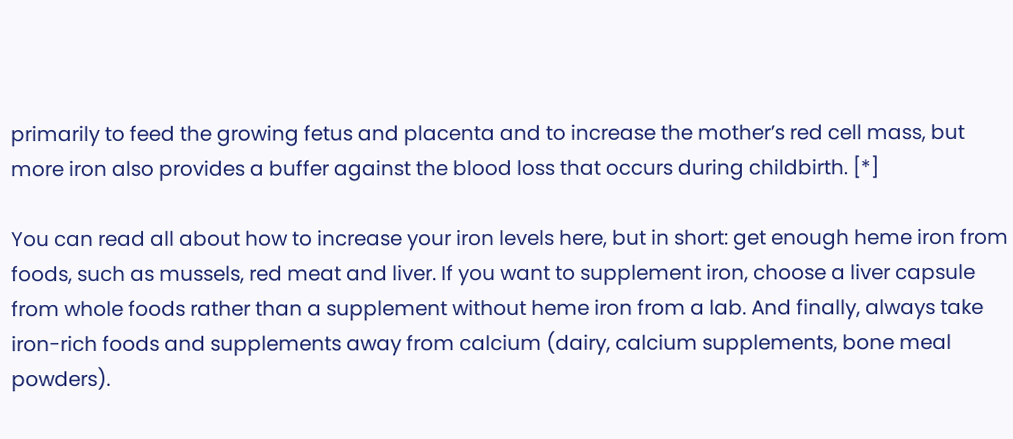primarily to feed the growing fetus and placenta and to increase the mother’s red cell mass, but more iron also provides a buffer against the blood loss that occurs during childbirth. [*]

You can read all about how to increase your iron levels here, but in short: get enough heme iron from foods, such as mussels, red meat and liver. If you want to supplement iron, choose a liver capsule from whole foods rather than a supplement without heme iron from a lab. And finally, always take iron-rich foods and supplements away from calcium (dairy, calcium supplements, bone meal powders).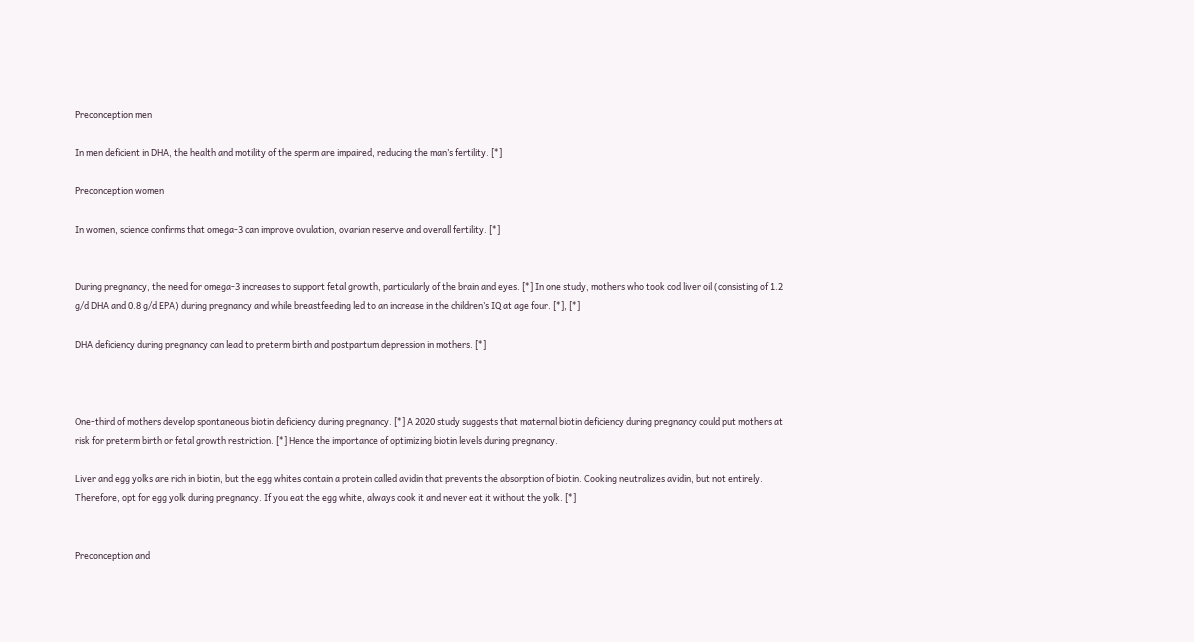Preconception men

In men deficient in DHA, the health and motility of the sperm are impaired, reducing the man’s fertility. [*]

Preconception women

In women, science confirms that omega-3 can improve ovulation, ovarian reserve and overall fertility. [*]


During pregnancy, the need for omega-3 increases to support fetal growth, particularly of the brain and eyes. [*] In one study, mothers who took cod liver oil (consisting of 1.2 g/d DHA and 0.8 g/d EPA) during pregnancy and while breastfeeding led to an increase in the children’s IQ at age four. [*], [*]

DHA deficiency during pregnancy can lead to preterm birth and postpartum depression in mothers. [*]



One-third of mothers develop spontaneous biotin deficiency during pregnancy. [*] A 2020 study suggests that maternal biotin deficiency during pregnancy could put mothers at risk for preterm birth or fetal growth restriction. [*] Hence the importance of optimizing biotin levels during pregnancy.

Liver and egg yolks are rich in biotin, but the egg whites contain a protein called avidin that prevents the absorption of biotin. Cooking neutralizes avidin, but not entirely. Therefore, opt for egg yolk during pregnancy. If you eat the egg white, always cook it and never eat it without the yolk. [*]


Preconception and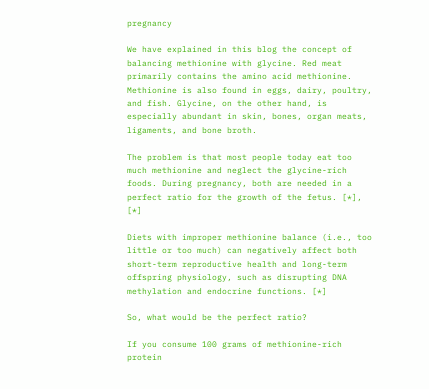pregnancy

We have explained in this blog the concept of balancing methionine with glycine. Red meat primarily contains the amino acid methionine. Methionine is also found in eggs, dairy, poultry, and fish. Glycine, on the other hand, is especially abundant in skin, bones, organ meats, ligaments, and bone broth.

The problem is that most people today eat too much methionine and neglect the glycine-rich foods. During pregnancy, both are needed in a perfect ratio for the growth of the fetus. [*], [*]

Diets with improper methionine balance (i.e., too little or too much) can negatively affect both short-term reproductive health and long-term offspring physiology, such as disrupting DNA methylation and endocrine functions. [*]

So, what would be the perfect ratio?

If you consume 100 grams of methionine-rich protein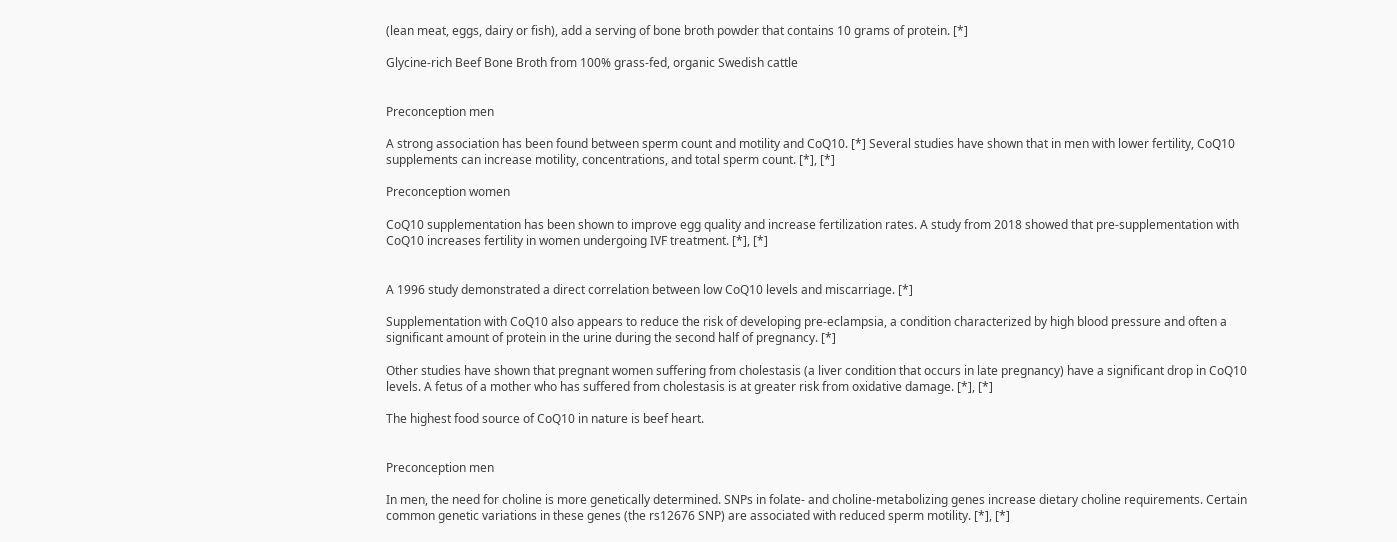(lean meat, eggs, dairy or fish), add a serving of bone broth powder that contains 10 grams of protein. [*]

Glycine-rich Beef Bone Broth from 100% grass-fed, organic Swedish cattle


Preconception men

A strong association has been found between sperm count and motility and CoQ10. [*] Several studies have shown that in men with lower fertility, CoQ10 supplements can increase motility, concentrations, and total sperm count. [*], [*]

Preconception women

CoQ10 supplementation has been shown to improve egg quality and increase fertilization rates. A study from 2018 showed that pre-supplementation with CoQ10 increases fertility in women undergoing IVF treatment. [*], [*]


A 1996 study demonstrated a direct correlation between low CoQ10 levels and miscarriage. [*]

Supplementation with CoQ10 also appears to reduce the risk of developing pre-eclampsia, a condition characterized by high blood pressure and often a significant amount of protein in the urine during the second half of pregnancy. [*]

Other studies have shown that pregnant women suffering from cholestasis (a liver condition that occurs in late pregnancy) have a significant drop in CoQ10 levels. A fetus of a mother who has suffered from cholestasis is at greater risk from oxidative damage. [*], [*]

The highest food source of CoQ10 in nature is beef heart.


Preconception men

In men, the need for choline is more genetically determined. SNPs in folate- and choline-metabolizing genes increase dietary choline requirements. Certain common genetic variations in these genes (the rs12676 SNP) are associated with reduced sperm motility. [*], [*]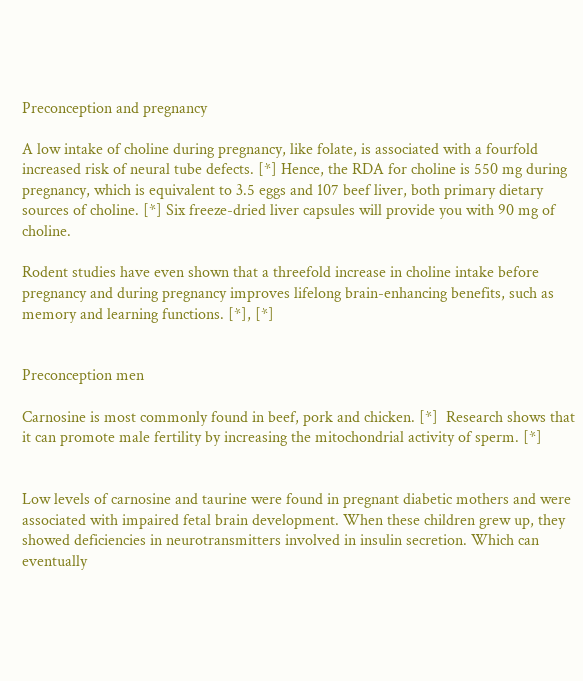Preconception and pregnancy

A low intake of choline during pregnancy, like folate, is associated with a fourfold increased risk of neural tube defects. [*] Hence, the RDA for choline is 550 mg during pregnancy, which is equivalent to 3.5 eggs and 107 beef liver, both primary dietary sources of choline. [*] Six freeze-dried liver capsules will provide you with 90 mg of choline.

Rodent studies have even shown that a threefold increase in choline intake before pregnancy and during pregnancy improves lifelong brain-enhancing benefits, such as memory and learning functions. [*], [*]


Preconception men

Carnosine is most commonly found in beef, pork and chicken. [*]  Research shows that it can promote male fertility by increasing the mitochondrial activity of sperm. [*]


Low levels of carnosine and taurine were found in pregnant diabetic mothers and were associated with impaired fetal brain development. When these children grew up, they showed deficiencies in neurotransmitters involved in insulin secretion. Which can eventually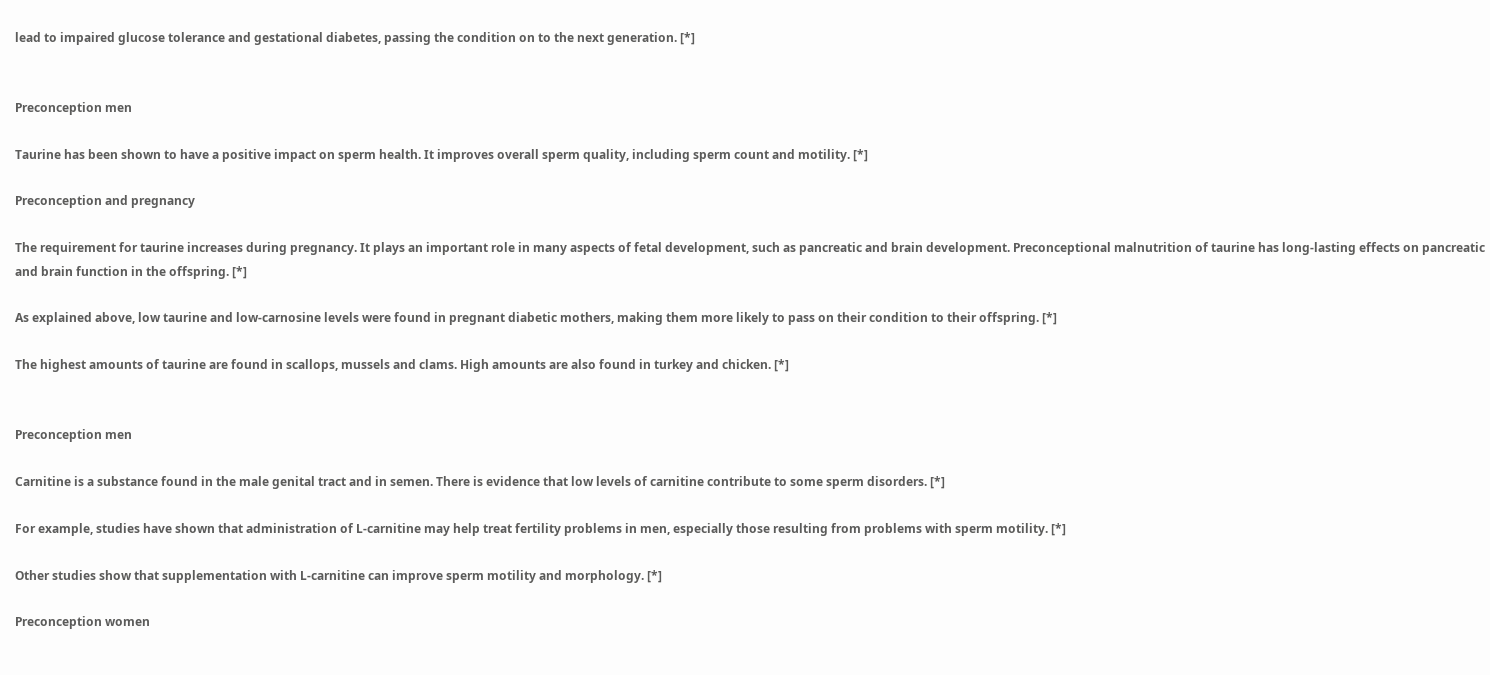lead to impaired glucose tolerance and gestational diabetes, passing the condition on to the next generation. [*]


Preconception men

Taurine has been shown to have a positive impact on sperm health. It improves overall sperm quality, including sperm count and motility. [*]

Preconception and pregnancy

The requirement for taurine increases during pregnancy. It plays an important role in many aspects of fetal development, such as pancreatic and brain development. Preconceptional malnutrition of taurine has long-lasting effects on pancreatic and brain function in the offspring. [*]

As explained above, low taurine and low-carnosine levels were found in pregnant diabetic mothers, making them more likely to pass on their condition to their offspring. [*]

The highest amounts of taurine are found in scallops, mussels and clams. High amounts are also found in turkey and chicken. [*]


Preconception men

Carnitine is a substance found in the male genital tract and in semen. There is evidence that low levels of carnitine contribute to some sperm disorders. [*]

For example, studies have shown that administration of L-carnitine may help treat fertility problems in men, especially those resulting from problems with sperm motility. [*]

Other studies show that supplementation with L-carnitine can improve sperm motility and morphology. [*]

Preconception women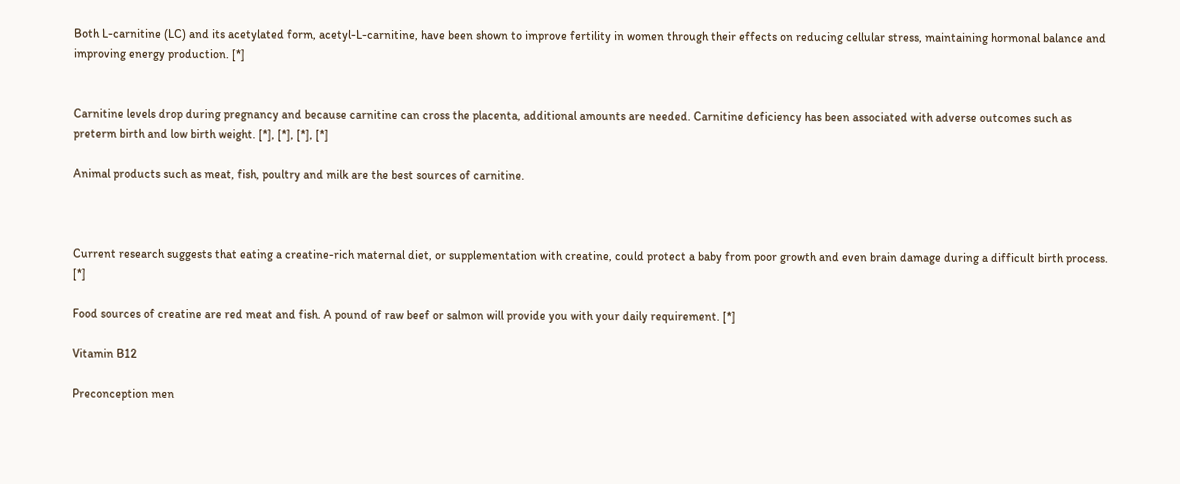Both L-carnitine (LC) and its acetylated form, acetyl-L-carnitine, have been shown to improve fertility in women through their effects on reducing cellular stress, maintaining hormonal balance and improving energy production. [*]


Carnitine levels drop during pregnancy and because carnitine can cross the placenta, additional amounts are needed. Carnitine deficiency has been associated with adverse outcomes such as preterm birth and low birth weight. [*], [*], [*], [*]

Animal products such as meat, fish, poultry and milk are the best sources of carnitine.



Current research suggests that eating a creatine-rich maternal diet, or supplementation with creatine, could protect a baby from poor growth and even brain damage during a difficult birth process. [*]

Food sources of creatine are red meat and fish. A pound of raw beef or salmon will provide you with your daily requirement. [*]

Vitamin B12

Preconception men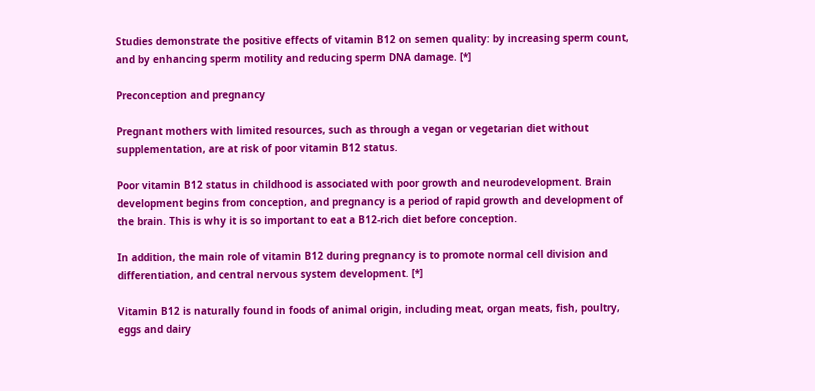Studies demonstrate the positive effects of vitamin B12 on semen quality: by increasing sperm count, and by enhancing sperm motility and reducing sperm DNA damage. [*]

Preconception and pregnancy

Pregnant mothers with limited resources, such as through a vegan or vegetarian diet without supplementation, are at risk of poor vitamin B12 status.

Poor vitamin B12 status in childhood is associated with poor growth and neurodevelopment. Brain development begins from conception, and pregnancy is a period of rapid growth and development of the brain. This is why it is so important to eat a B12-rich diet before conception.

In addition, the main role of vitamin B12 during pregnancy is to promote normal cell division and differentiation, and central nervous system development. [*]

Vitamin B12 is naturally found in foods of animal origin, including meat, organ meats, fish, poultry, eggs and dairy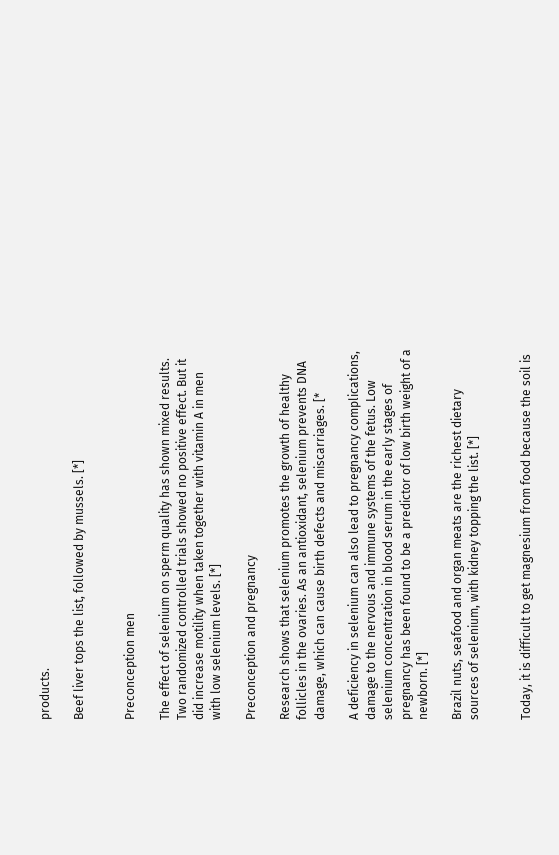products.

Beef liver tops the list, followed by mussels. [*]


Preconception men

The effect of selenium on sperm quality has shown mixed results. Two randomized controlled trials showed no positive effect. But it did increase motility when taken together with vitamin A in men with low selenium levels. [*]

Preconception and pregnancy

Research shows that selenium promotes the growth of healthy follicles in the ovaries. As an antioxidant, selenium prevents DNA damage, which can cause birth defects and miscarriages. [*

A deficiency in selenium can also lead to pregnancy complications, damage to the nervous and immune systems of the fetus. Low selenium concentration in blood serum in the early stages of pregnancy has been found to be a predictor of low birth weight of a newborn. [*]

Brazil nuts, seafood and organ meats are the richest dietary sources of selenium, with kidney topping the list. [*]


Today, it is difficult to get magnesium from food because the soil is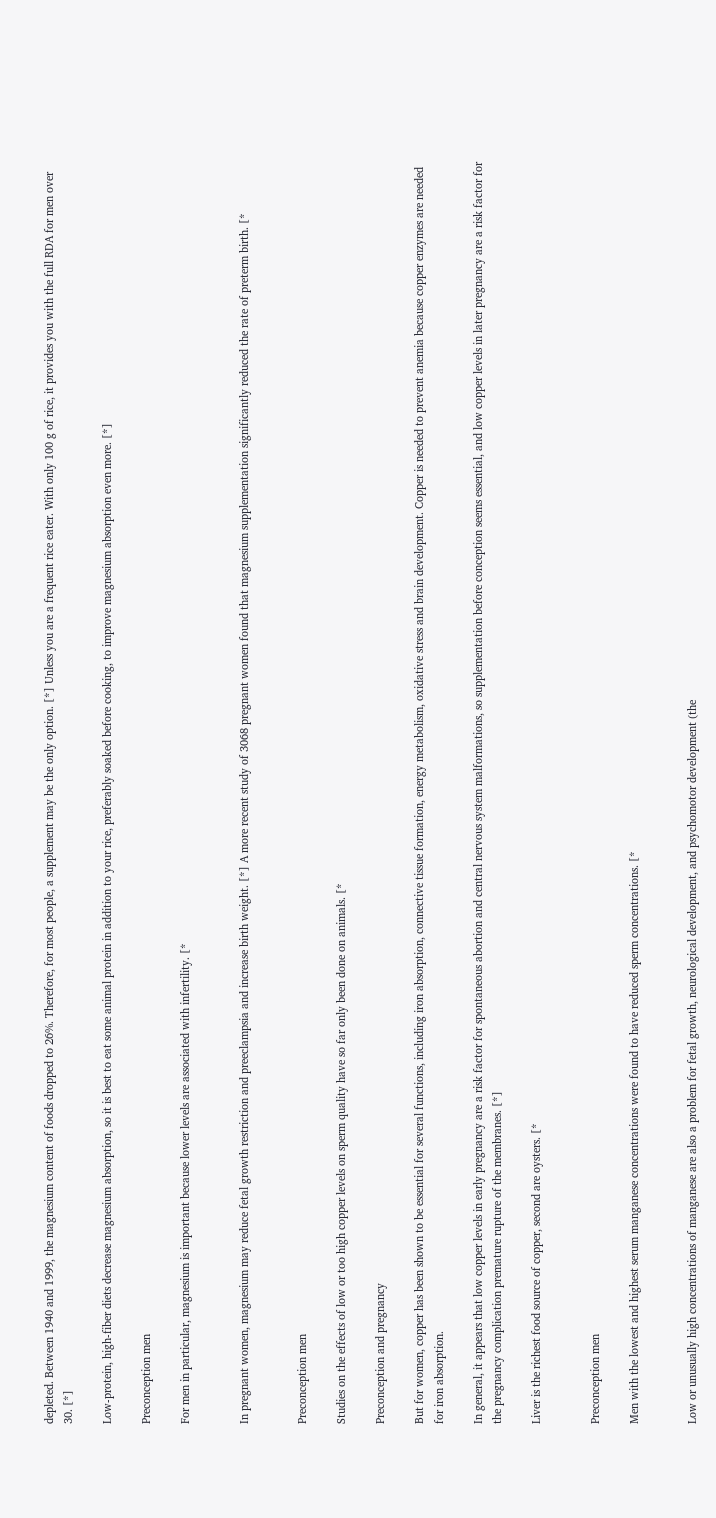depleted. Between 1940 and 1999, the magnesium content of foods dropped to 26%. Therefore, for most people, a supplement may be the only option. [*] Unless you are a frequent rice eater. With only 100 g of rice, it provides you with the full RDA for men over 30. [*]

Low-protein, high-fiber diets decrease magnesium absorption, so it is best to eat some animal protein in addition to your rice, preferably soaked before cooking, to improve magnesium absorption even more. [*]

Preconception men

For men in particular, magnesium is important because lower levels are associated with infertility. [*


In pregnant women, magnesium may reduce fetal growth restriction and preeclampsia and increase birth weight. [*] A more recent study of 3068 pregnant women found that magnesium supplementation significantly reduced the rate of preterm birth. [*


Preconception men

Studies on the effects of low or too high copper levels on sperm quality have so far only been done on animals. [*

Preconception and pregnancy

But for women, copper has been shown to be essential for several functions, including iron absorption, connective tissue formation, energy metabolism, oxidative stress and brain development. Copper is needed to prevent anemia because copper enzymes are needed for iron absorption.

In general, it appears that low copper levels in early pregnancy are a risk factor for spontaneous abortion and central nervous system malformations, so supplementation before conception seems essential, and low copper levels in later pregnancy are a risk factor for the pregnancy complication premature rupture of the membranes. [*]

Liver is the richest food source of copper, second are oysters. [*


Preconception men

Men with the lowest and highest serum manganese concentrations were found to have reduced sperm concentrations. [*


Low or unusually high concentrations of manganese are also a problem for fetal growth, neurological development, and psychomotor development (the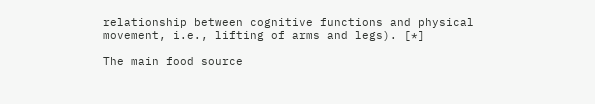relationship between cognitive functions and physical movement, i.e., lifting of arms and legs). [*]

The main food source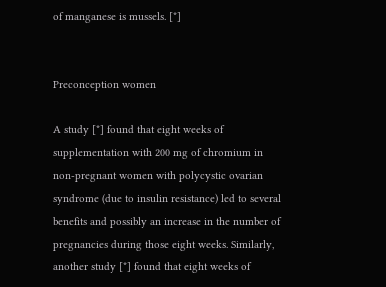of manganese is mussels. [*]


Preconception women

A study [*] found that eight weeks of supplementation with 200 mg of chromium in non-pregnant women with polycystic ovarian syndrome (due to insulin resistance) led to several benefits and possibly an increase in the number of pregnancies during those eight weeks. Similarly, another study [*] found that eight weeks of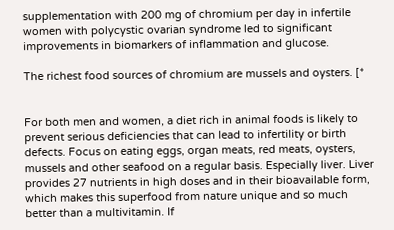supplementation with 200 mg of chromium per day in infertile women with polycystic ovarian syndrome led to significant improvements in biomarkers of inflammation and glucose.

The richest food sources of chromium are mussels and oysters. [*


For both men and women, a diet rich in animal foods is likely to prevent serious deficiencies that can lead to infertility or birth defects. Focus on eating eggs, organ meats, red meats, oysters, mussels and other seafood on a regular basis. Especially liver. Liver provides 27 nutrients in high doses and in their bioavailable form, which makes this superfood from nature unique and so much better than a multivitamin. If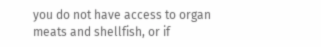you do not have access to organ meats and shellfish, or if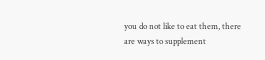you do not like to eat them, there are ways to supplement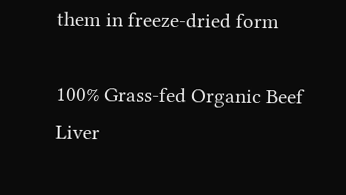them in freeze-dried form

100% Grass-fed Organic Beef Liver